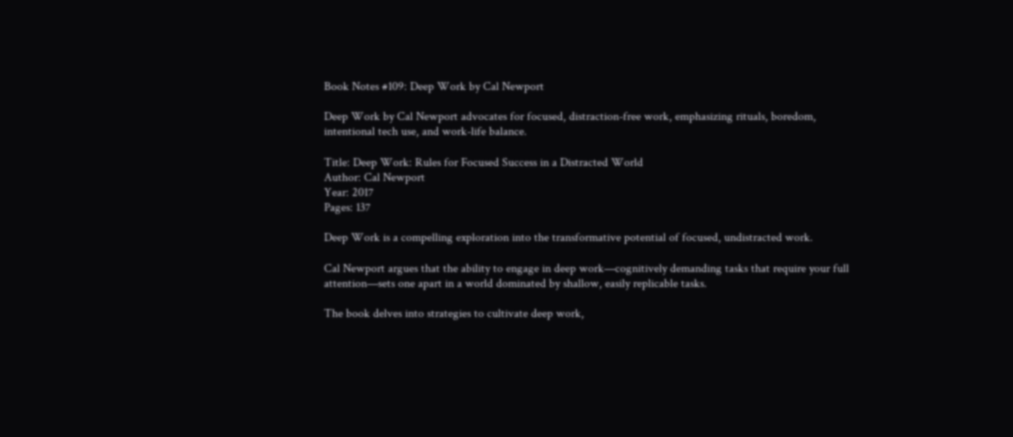Book Notes #109: Deep Work by Cal Newport

Deep Work by Cal Newport advocates for focused, distraction-free work, emphasizing rituals, boredom, intentional tech use, and work-life balance.

Title: Deep Work: Rules for Focused Success in a Distracted World
Author: Cal Newport
Year: 2017
Pages: 137

Deep Work is a compelling exploration into the transformative potential of focused, undistracted work.

Cal Newport argues that the ability to engage in deep work—cognitively demanding tasks that require your full attention—sets one apart in a world dominated by shallow, easily replicable tasks.

The book delves into strategies to cultivate deep work,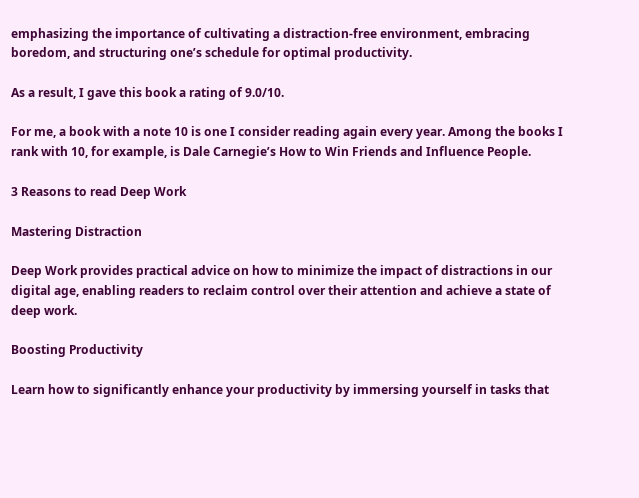emphasizing the importance of cultivating a distraction-free environment, embracing boredom, and structuring one’s schedule for optimal productivity.

As a result, I gave this book a rating of 9.0/10.

For me, a book with a note 10 is one I consider reading again every year. Among the books I rank with 10, for example, is Dale Carnegie’s How to Win Friends and Influence People.

3 Reasons to read Deep Work

Mastering Distraction

Deep Work provides practical advice on how to minimize the impact of distractions in our digital age, enabling readers to reclaim control over their attention and achieve a state of deep work.

Boosting Productivity

Learn how to significantly enhance your productivity by immersing yourself in tasks that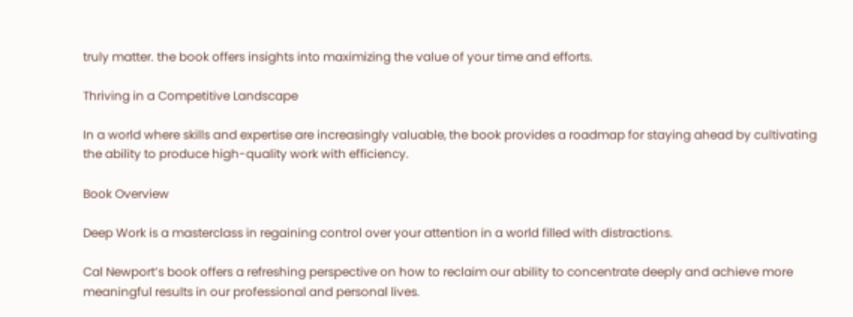truly matter. the book offers insights into maximizing the value of your time and efforts.

Thriving in a Competitive Landscape

In a world where skills and expertise are increasingly valuable, the book provides a roadmap for staying ahead by cultivating the ability to produce high-quality work with efficiency.

Book Overview

Deep Work is a masterclass in regaining control over your attention in a world filled with distractions.

Cal Newport’s book offers a refreshing perspective on how to reclaim our ability to concentrate deeply and achieve more meaningful results in our professional and personal lives.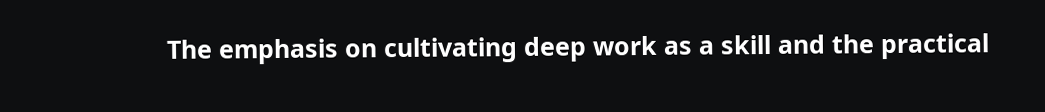The emphasis on cultivating deep work as a skill and the practical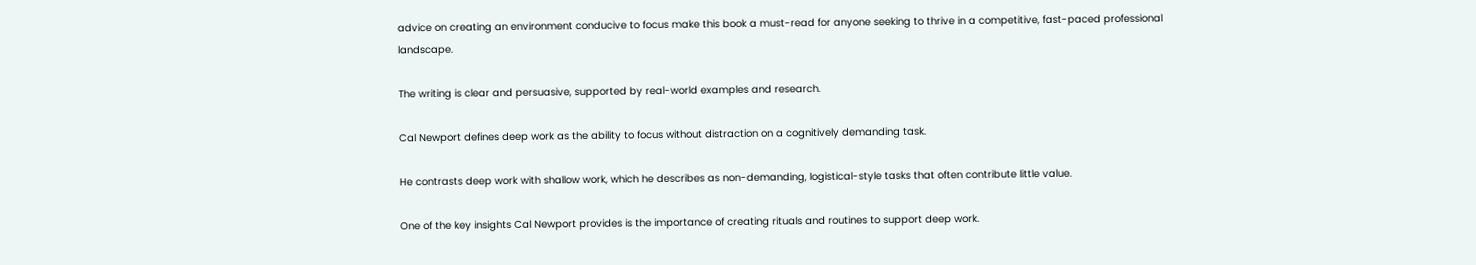advice on creating an environment conducive to focus make this book a must-read for anyone seeking to thrive in a competitive, fast-paced professional landscape.

The writing is clear and persuasive, supported by real-world examples and research.

Cal Newport defines deep work as the ability to focus without distraction on a cognitively demanding task.

He contrasts deep work with shallow work, which he describes as non-demanding, logistical-style tasks that often contribute little value.

One of the key insights Cal Newport provides is the importance of creating rituals and routines to support deep work.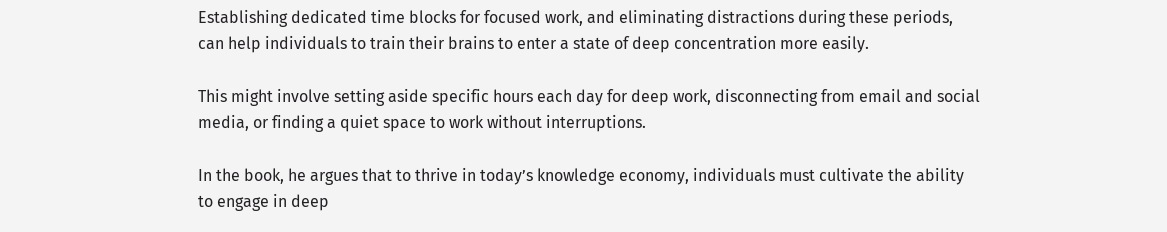Establishing dedicated time blocks for focused work, and eliminating distractions during these periods, can help individuals to train their brains to enter a state of deep concentration more easily.

This might involve setting aside specific hours each day for deep work, disconnecting from email and social media, or finding a quiet space to work without interruptions.

In the book, he argues that to thrive in today’s knowledge economy, individuals must cultivate the ability to engage in deep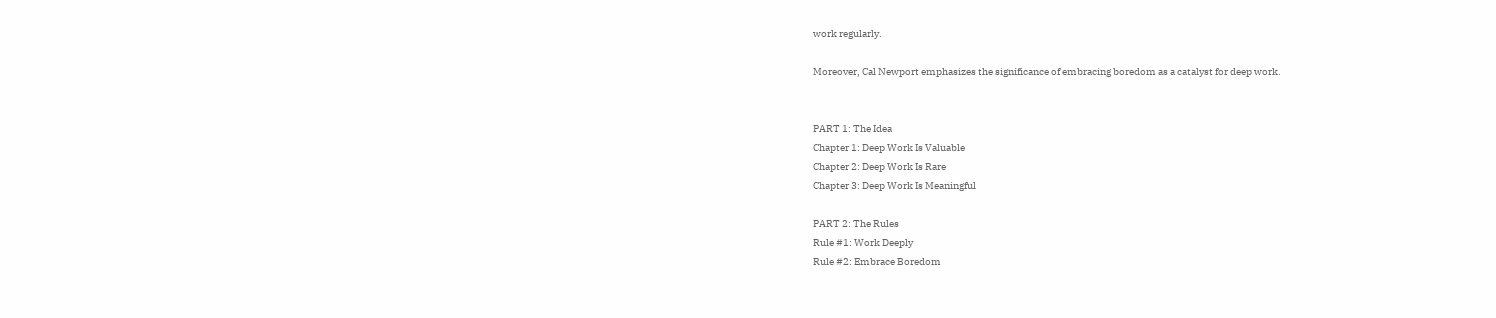work regularly.

Moreover, Cal Newport emphasizes the significance of embracing boredom as a catalyst for deep work.


PART 1: The Idea
Chapter 1: Deep Work Is Valuable
Chapter 2: Deep Work Is Rare
Chapter 3: Deep Work Is Meaningful

PART 2: The Rules
Rule #1: Work Deeply
Rule #2: Embrace Boredom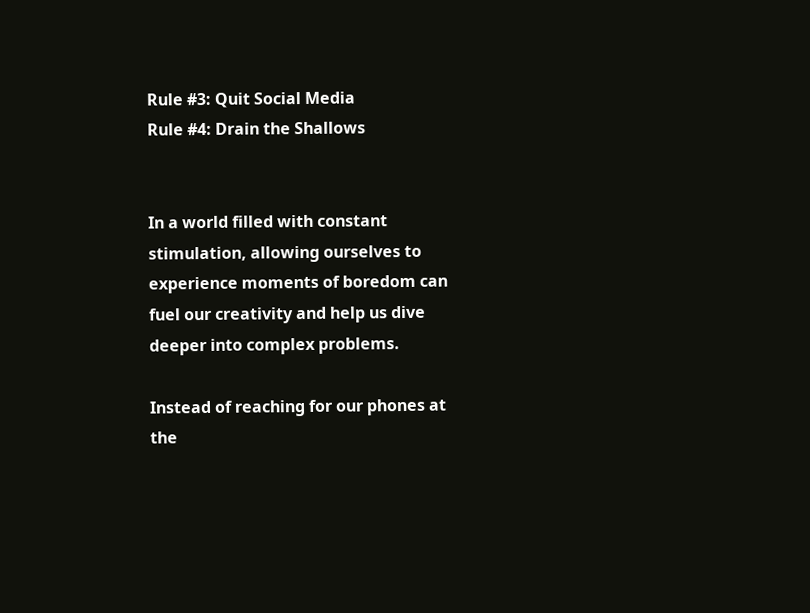Rule #3: Quit Social Media
Rule #4: Drain the Shallows


In a world filled with constant stimulation, allowing ourselves to experience moments of boredom can fuel our creativity and help us dive deeper into complex problems.

Instead of reaching for our phones at the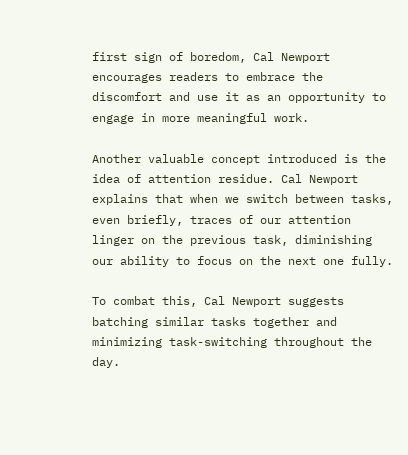first sign of boredom, Cal Newport encourages readers to embrace the discomfort and use it as an opportunity to engage in more meaningful work.

Another valuable concept introduced is the idea of attention residue. Cal Newport explains that when we switch between tasks, even briefly, traces of our attention linger on the previous task, diminishing our ability to focus on the next one fully.

To combat this, Cal Newport suggests batching similar tasks together and minimizing task-switching throughout the day.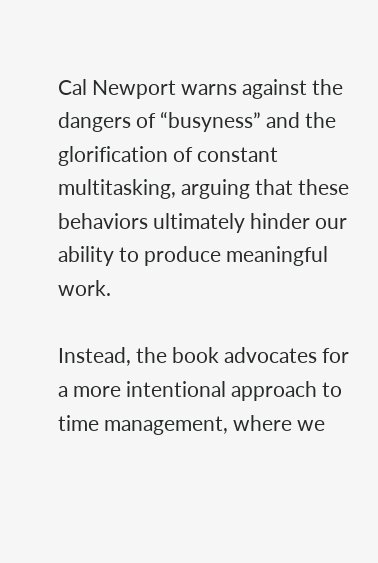Cal Newport warns against the dangers of “busyness” and the glorification of constant multitasking, arguing that these behaviors ultimately hinder our ability to produce meaningful work.

Instead, the book advocates for a more intentional approach to time management, where we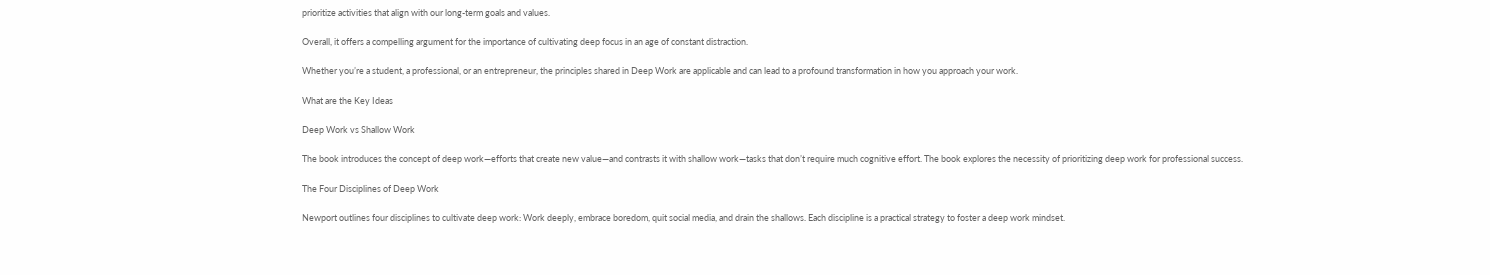prioritize activities that align with our long-term goals and values.

Overall, it offers a compelling argument for the importance of cultivating deep focus in an age of constant distraction.

Whether you’re a student, a professional, or an entrepreneur, the principles shared in Deep Work are applicable and can lead to a profound transformation in how you approach your work.

What are the Key Ideas

Deep Work vs Shallow Work

The book introduces the concept of deep work—efforts that create new value—and contrasts it with shallow work—tasks that don’t require much cognitive effort. The book explores the necessity of prioritizing deep work for professional success.

The Four Disciplines of Deep Work

Newport outlines four disciplines to cultivate deep work: Work deeply, embrace boredom, quit social media, and drain the shallows. Each discipline is a practical strategy to foster a deep work mindset.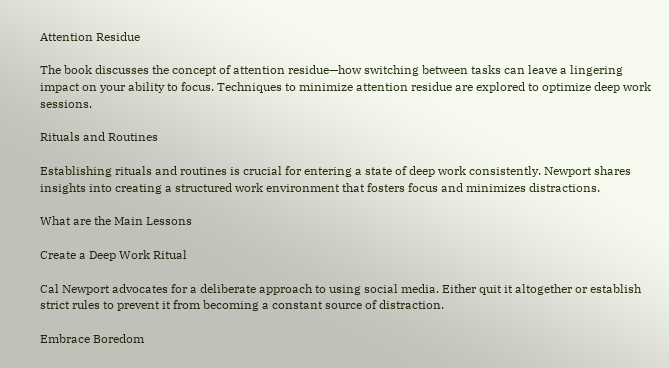Attention Residue

The book discusses the concept of attention residue—how switching between tasks can leave a lingering impact on your ability to focus. Techniques to minimize attention residue are explored to optimize deep work sessions.

Rituals and Routines

Establishing rituals and routines is crucial for entering a state of deep work consistently. Newport shares insights into creating a structured work environment that fosters focus and minimizes distractions.

What are the Main Lessons

Create a Deep Work Ritual

Cal Newport advocates for a deliberate approach to using social media. Either quit it altogether or establish strict rules to prevent it from becoming a constant source of distraction.

Embrace Boredom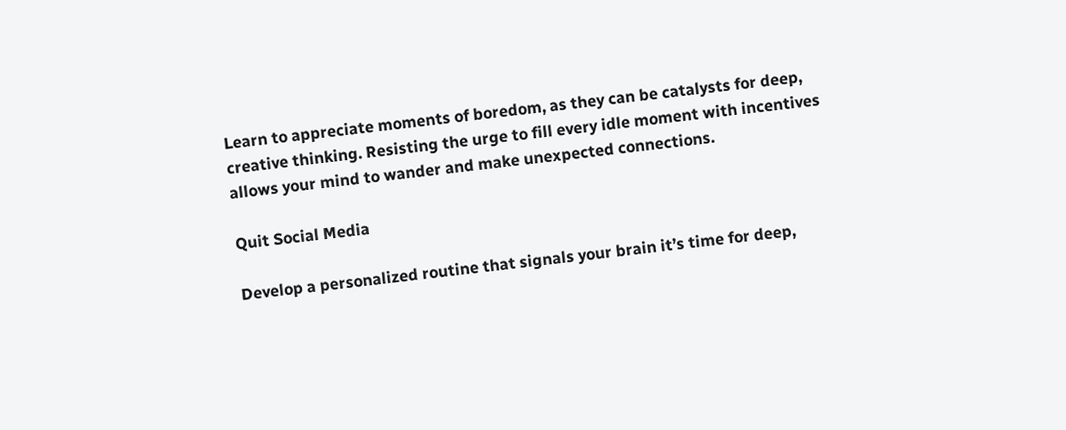Learn to appreciate moments of boredom, as they can be catalysts for deep, creative thinking. Resisting the urge to fill every idle moment with incentives allows your mind to wander and make unexpected connections.

Quit Social Media

Develop a personalized routine that signals your brain it’s time for deep,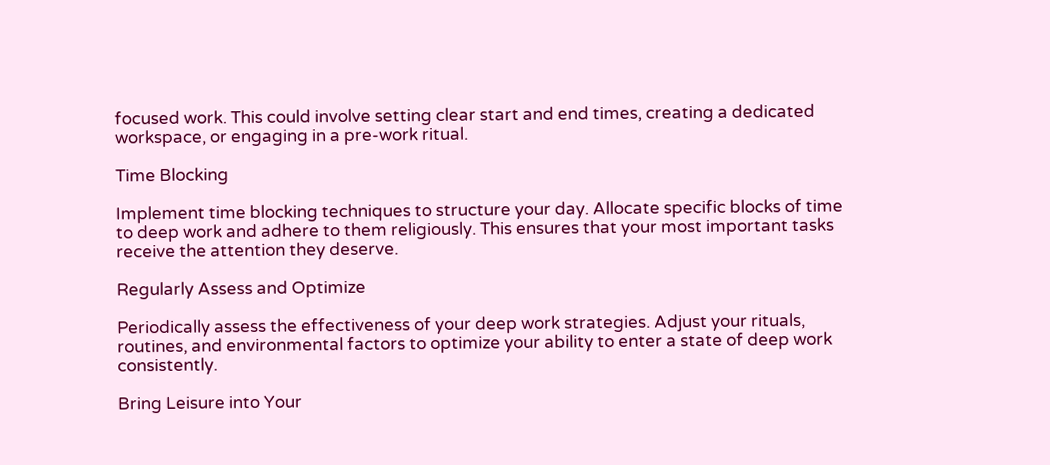focused work. This could involve setting clear start and end times, creating a dedicated workspace, or engaging in a pre-work ritual.

Time Blocking

Implement time blocking techniques to structure your day. Allocate specific blocks of time to deep work and adhere to them religiously. This ensures that your most important tasks receive the attention they deserve.

Regularly Assess and Optimize

Periodically assess the effectiveness of your deep work strategies. Adjust your rituals, routines, and environmental factors to optimize your ability to enter a state of deep work consistently.

Bring Leisure into Your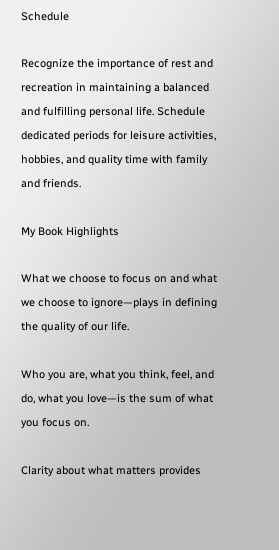Schedule

Recognize the importance of rest and recreation in maintaining a balanced and fulfilling personal life. Schedule dedicated periods for leisure activities, hobbies, and quality time with family and friends.

My Book Highlights

What we choose to focus on and what we choose to ignore—plays in defining the quality of our life.

Who you are, what you think, feel, and do, what you love—is the sum of what you focus on.

Clarity about what matters provides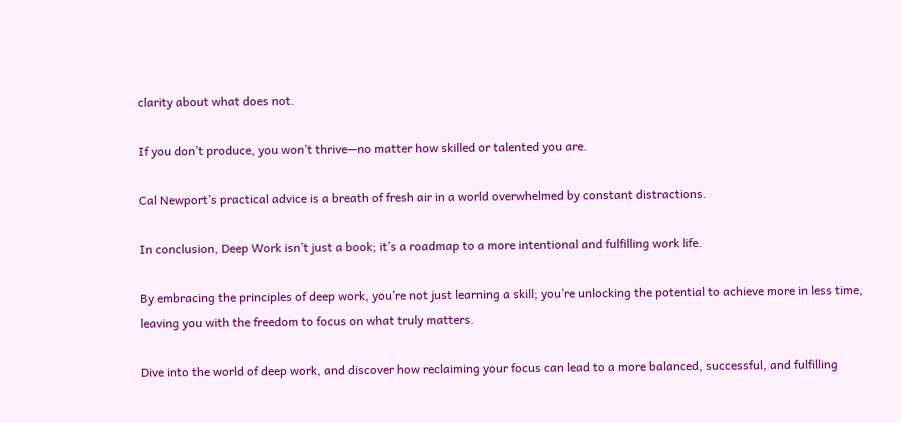clarity about what does not.

If you don’t produce, you won’t thrive—no matter how skilled or talented you are.

Cal Newport’s practical advice is a breath of fresh air in a world overwhelmed by constant distractions.

In conclusion, Deep Work isn’t just a book; it’s a roadmap to a more intentional and fulfilling work life.

By embracing the principles of deep work, you’re not just learning a skill; you’re unlocking the potential to achieve more in less time, leaving you with the freedom to focus on what truly matters.

Dive into the world of deep work, and discover how reclaiming your focus can lead to a more balanced, successful, and fulfilling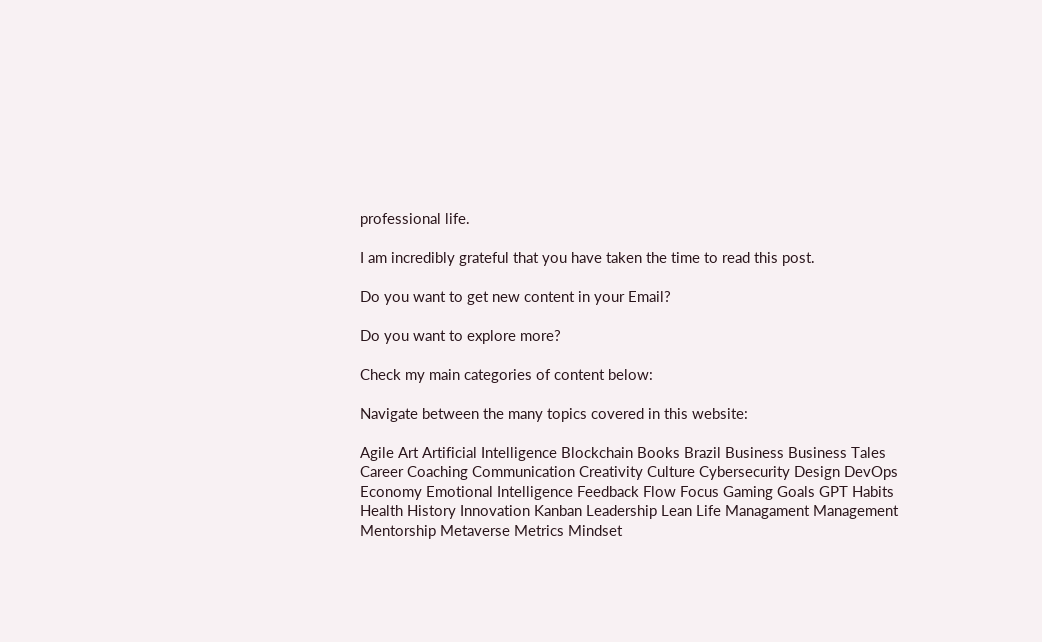professional life.

I am incredibly grateful that you have taken the time to read this post.

Do you want to get new content in your Email?

Do you want to explore more?

Check my main categories of content below:

Navigate between the many topics covered in this website:

Agile Art Artificial Intelligence Blockchain Books Brazil Business Business Tales Career Coaching Communication Creativity Culture Cybersecurity Design DevOps Economy Emotional Intelligence Feedback Flow Focus Gaming Goals GPT Habits Health History Innovation Kanban Leadership Lean Life Managament Management Mentorship Metaverse Metrics Mindset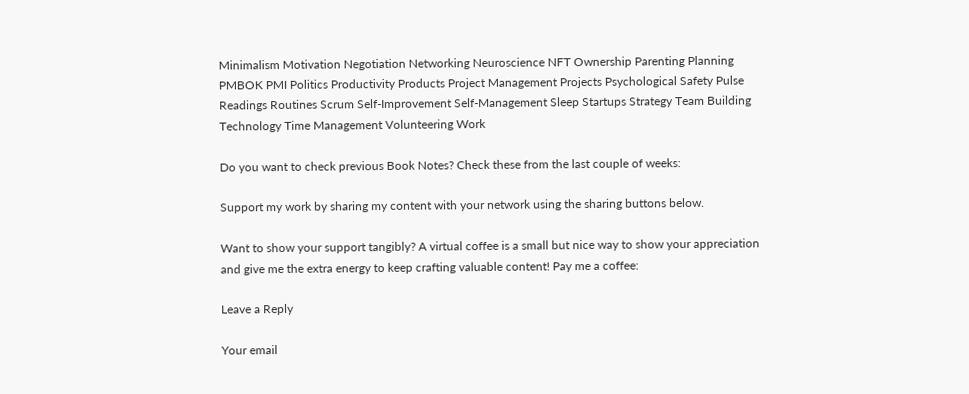Minimalism Motivation Negotiation Networking Neuroscience NFT Ownership Parenting Planning PMBOK PMI Politics Productivity Products Project Management Projects Psychological Safety Pulse Readings Routines Scrum Self-Improvement Self-Management Sleep Startups Strategy Team Building Technology Time Management Volunteering Work

Do you want to check previous Book Notes? Check these from the last couple of weeks:

Support my work by sharing my content with your network using the sharing buttons below.

Want to show your support tangibly? A virtual coffee is a small but nice way to show your appreciation and give me the extra energy to keep crafting valuable content! Pay me a coffee:

Leave a Reply

Your email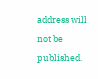address will not be published.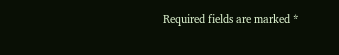Required fields are marked *